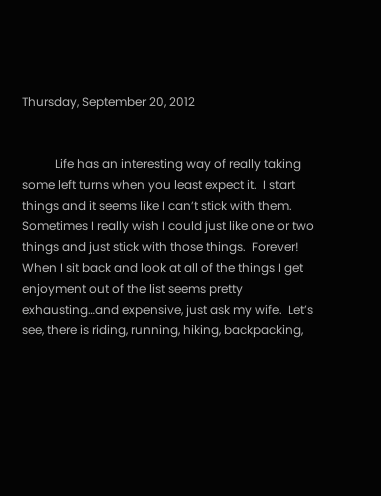Thursday, September 20, 2012


           Life has an interesting way of really taking some left turns when you least expect it.  I start things and it seems like I can’t stick with them.  Sometimes I really wish I could just like one or two things and just stick with those things.  Forever!  When I sit back and look at all of the things I get enjoyment out of the list seems pretty exhausting…and expensive, just ask my wife.  Let’s see, there is riding, running, hiking, backpacking,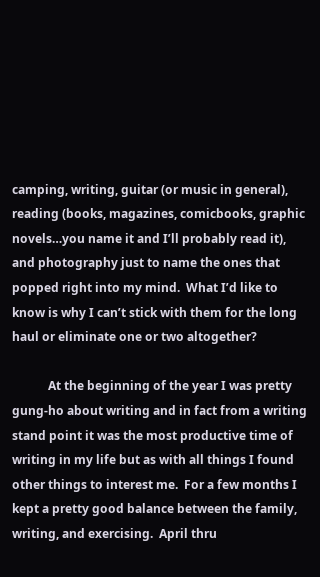camping, writing, guitar (or music in general), reading (books, magazines, comicbooks, graphic novels…you name it and I’ll probably read it), and photography just to name the ones that popped right into my mind.  What I’d like to know is why I can’t stick with them for the long haul or eliminate one or two altogether?

            At the beginning of the year I was pretty gung-ho about writing and in fact from a writing stand point it was the most productive time of writing in my life but as with all things I found other things to interest me.  For a few months I kept a pretty good balance between the family, writing, and exercising.  April thru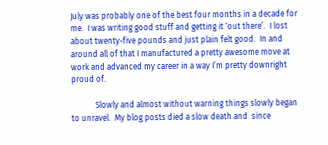July was probably one of the best four months in a decade for me.  I was writing good stuff and getting it ‘out there’.  I lost about twenty-five pounds and just plain felt good.  In and around all of that I manufactured a pretty awesome move at work and advanced my career in a way I’m pretty downright proud of.

            Slowly and almost without warning things slowly began to unravel.  My blog posts died a slow death and  since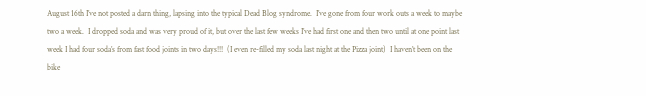August 16th I’ve not posted a darn thing, lapsing into the typical Dead Blog syndrome.  I’ve gone from four work outs a week to maybe two a week.  I dropped soda and was very proud of it, but over the last few weeks I’ve had first one and then two until at one point last week I had four soda’s from fast food joints in two days!!!  (I even re-filled my soda last night at the Pizza joint)  I haven’t been on the bike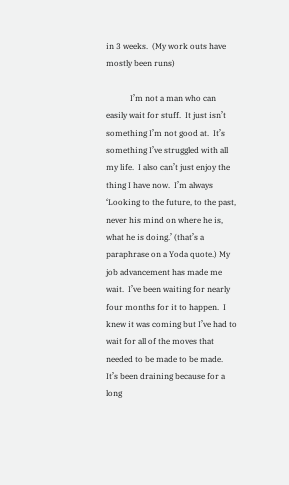in 3 weeks.  (My work outs have mostly been runs)

            I’m not a man who can easily wait for stuff.  It just isn’t something I’m not good at.  It’s something I’ve struggled with all my life.  I also can’t just enjoy the thing I have now.  I’m always ‘Looking to the future, to the past, never his mind on where he is, what he is doing.’ (that’s a paraphrase on a Yoda quote.) My job advancement has made me wait.  I’ve been waiting for nearly four months for it to happen.  I knew it was coming but I’ve had to wait for all of the moves that needed to be made to be made.  It’s been draining because for a long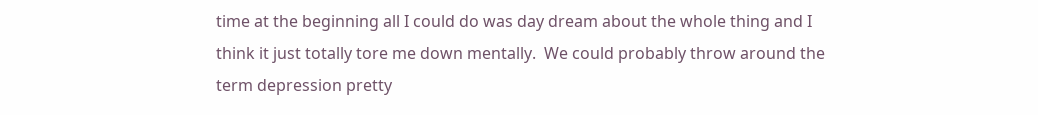time at the beginning all I could do was day dream about the whole thing and I think it just totally tore me down mentally.  We could probably throw around the term depression pretty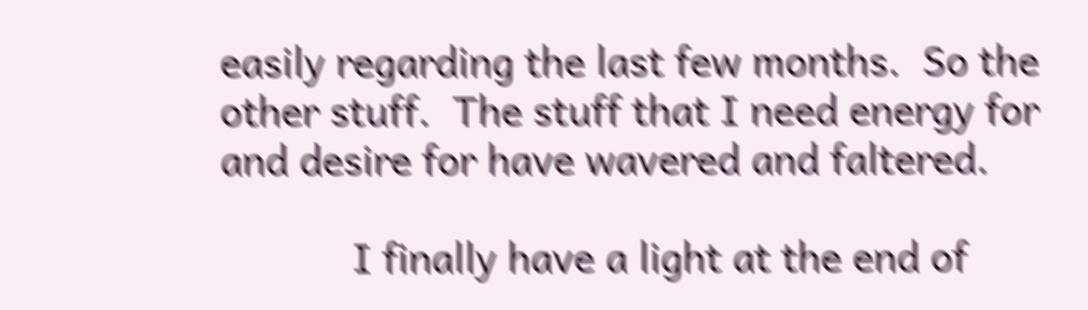easily regarding the last few months.  So the other stuff.  The stuff that I need energy for and desire for have wavered and faltered.

            I finally have a light at the end of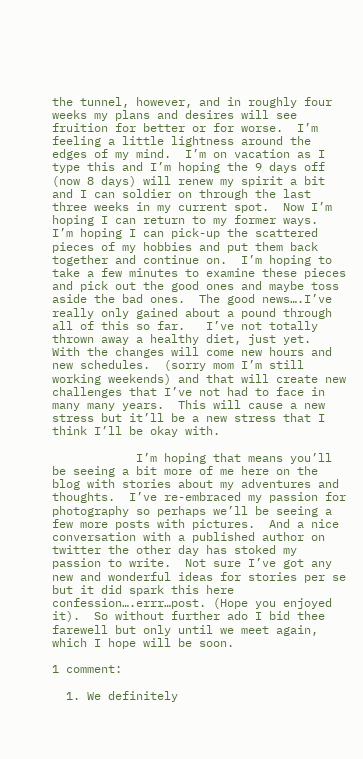the tunnel, however, and in roughly four weeks my plans and desires will see fruition for better or for worse.  I’m feeling a little lightness around the edges of my mind.  I’m on vacation as I type this and I’m hoping the 9 days off (now 8 days) will renew my spirit a bit and I can soldier on through the last three weeks in my current spot.  Now I’m hoping I can return to my former ways.  I’m hoping I can pick-up the scattered pieces of my hobbies and put them back together and continue on.  I’m hoping to take a few minutes to examine these pieces and pick out the good ones and maybe toss aside the bad ones.  The good news….I’ve really only gained about a pound through all of this so far.   I’ve not totally thrown away a healthy diet, just yet.  With the changes will come new hours and new schedules.  (sorry mom I’m still working weekends) and that will create new challenges that I’ve not had to face in many many years.  This will cause a new stress but it’ll be a new stress that I think I’ll be okay with.

            I’m hoping that means you’ll be seeing a bit more of me here on the blog with stories about my adventures and thoughts.  I’ve re-embraced my passion for photography so perhaps we’ll be seeing a few more posts with pictures.  And a nice conversation with a published author on twitter the other day has stoked my passion to write.  Not sure I’ve got any new and wonderful ideas for stories per se but it did spark this here confession….errr…post. (Hope you enjoyed it).  So without further ado I bid thee farewell but only until we meet again, which I hope will be soon.

1 comment:

  1. We definitely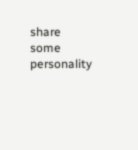share some personality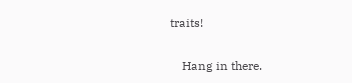traits!

    Hang in there.